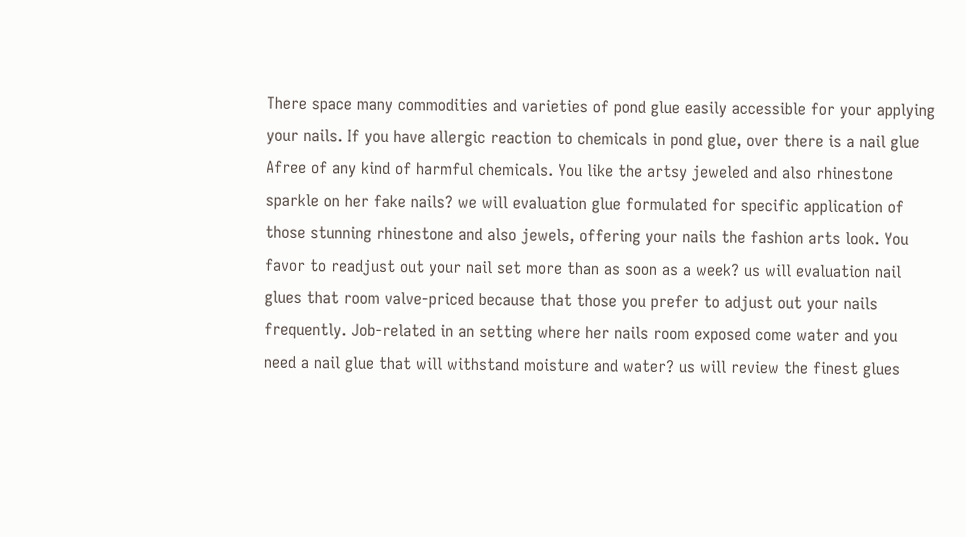There space many commodities and varieties of pond glue easily accessible for your applying your nails. If you have allergic reaction to chemicals in pond glue, over there is a nail glue Afree of any kind of harmful chemicals. You like the artsy jeweled and also rhinestone sparkle on her fake nails? we will evaluation glue formulated for specific application of those stunning rhinestone and also jewels, offering your nails the fashion arts look. You favor to readjust out your nail set more than as soon as a week? us will evaluation nail glues that room valve-priced because that those you prefer to adjust out your nails frequently. Job-related in an setting where her nails room exposed come water and you need a nail glue that will withstand moisture and water? us will review the finest glues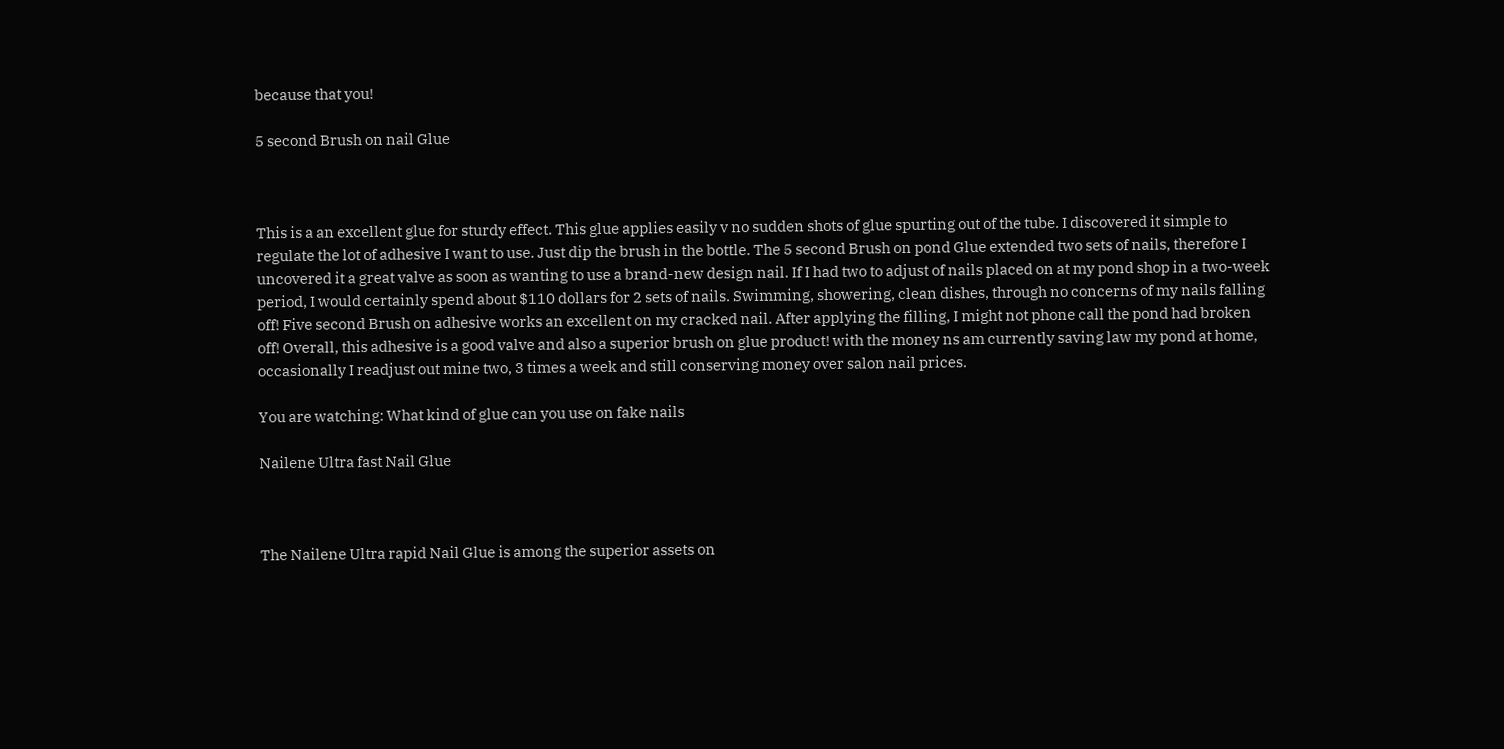because that you!

5 second Brush on nail Glue



This is a an excellent glue for sturdy effect. This glue applies easily v no sudden shots of glue spurting out of the tube. I discovered it simple to regulate the lot of adhesive I want to use. Just dip the brush in the bottle. The 5 second Brush on pond Glue extended two sets of nails, therefore I uncovered it a great valve as soon as wanting to use a brand-new design nail. If I had two to adjust of nails placed on at my pond shop in a two-week period, I would certainly spend about $110 dollars for 2 sets of nails. Swimming, showering, clean dishes, through no concerns of my nails falling off! Five second Brush on adhesive works an excellent on my cracked nail. After applying the filling, I might not phone call the pond had broken off! Overall, this adhesive is a good valve and also a superior brush on glue product! with the money ns am currently saving law my pond at home, occasionally I readjust out mine two, 3 times a week and still conserving money over salon nail prices.

You are watching: What kind of glue can you use on fake nails

Nailene Ultra fast Nail Glue



The Nailene Ultra rapid Nail Glue is among the superior assets on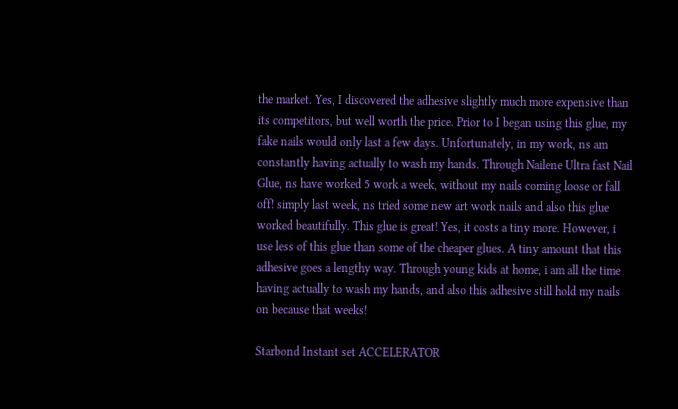the market. Yes, I discovered the adhesive slightly much more expensive than its competitors, but well worth the price. Prior to I began using this glue, my fake nails would only last a few days. Unfortunately, in my work, ns am constantly having actually to wash my hands. Through Nailene Ultra fast Nail Glue, ns have worked 5 work a week, without my nails coming loose or fall off! simply last week, ns tried some new art work nails and also this glue worked beautifully. This glue is great! Yes, it costs a tiny more. However, i use less of this glue than some of the cheaper glues. A tiny amount that this adhesive goes a lengthy way. Through young kids at home, i am all the time having actually to wash my hands, and also this adhesive still hold my nails on because that weeks!

Starbond Instant set ACCELERATOR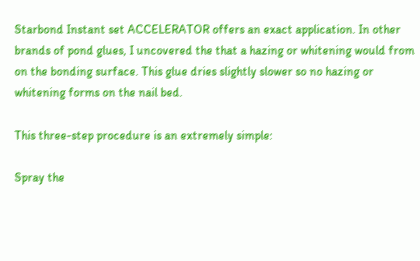Starbond Instant set ACCELERATOR offers an exact application. In other brands of pond glues, I uncovered the that a hazing or whitening would from on the bonding surface. This glue dries slightly slower so no hazing or whitening forms on the nail bed.

This three-step procedure is an extremely simple:

Spray the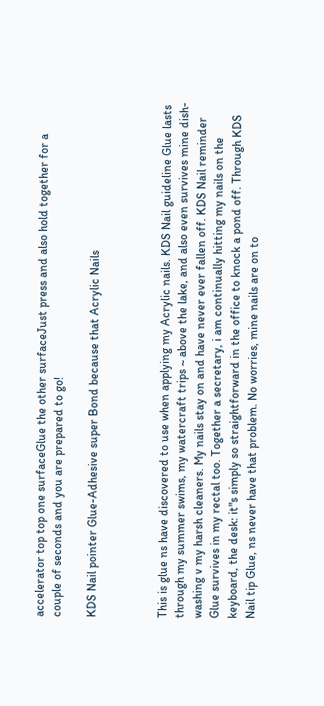accelerator top top one surfaceGlue the other surfaceJust press and also hold together for a couple of seconds and you are prepared to go!

KDS Nail pointer Glue-Adhesive super Bond because that Acrylic Nails



This is glue ns have discovered to use when applying my Acrylic nails. KDS Nail guideline Glue lasts through my summer swims, my watercraft trips ~ above the lake, and also even survives mine dish-washing v my harsh cleaners. My nails stay on and have never ever fallen off. KDS Nail reminder Glue survives in my rectal too. Together a secretary, i am continually hitting my nails on the keyboard, the desk: it"s simply so straightforward in the office to knock a pond off. Through KDS Nail tip Glue, ns never have that problem. No worries, mine nails are on to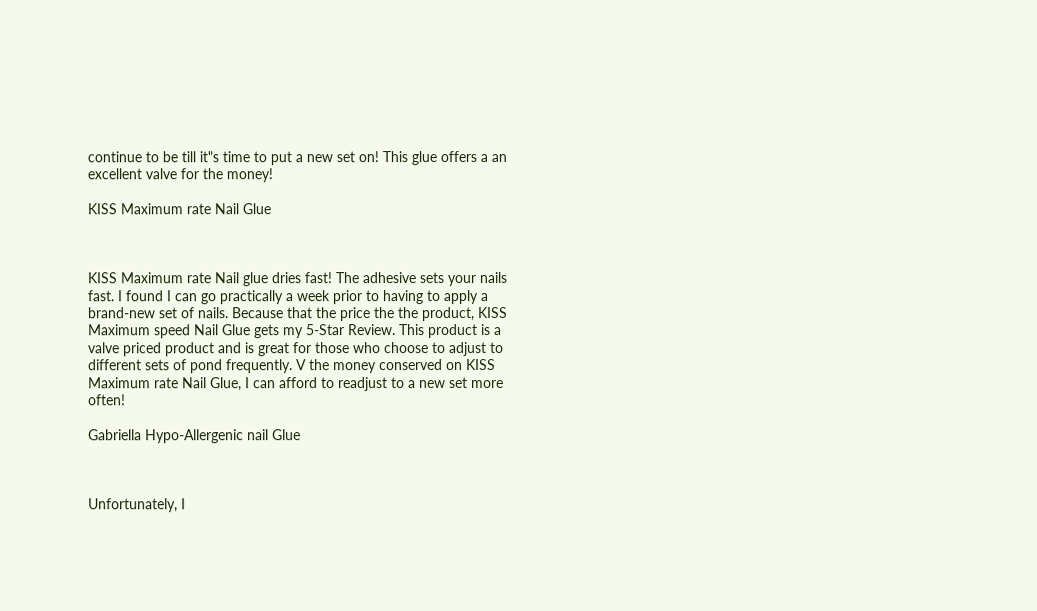continue to be till it"s time to put a new set on! This glue offers a an excellent valve for the money!

KISS Maximum rate Nail Glue



KISS Maximum rate Nail glue dries fast! The adhesive sets your nails fast. I found I can go practically a week prior to having to apply a brand-new set of nails. Because that the price the the product, KISS Maximum speed Nail Glue gets my 5-Star Review. This product is a valve priced product and is great for those who choose to adjust to different sets of pond frequently. V the money conserved on KISS Maximum rate Nail Glue, I can afford to readjust to a new set more often!

Gabriella Hypo-Allergenic nail Glue



Unfortunately, I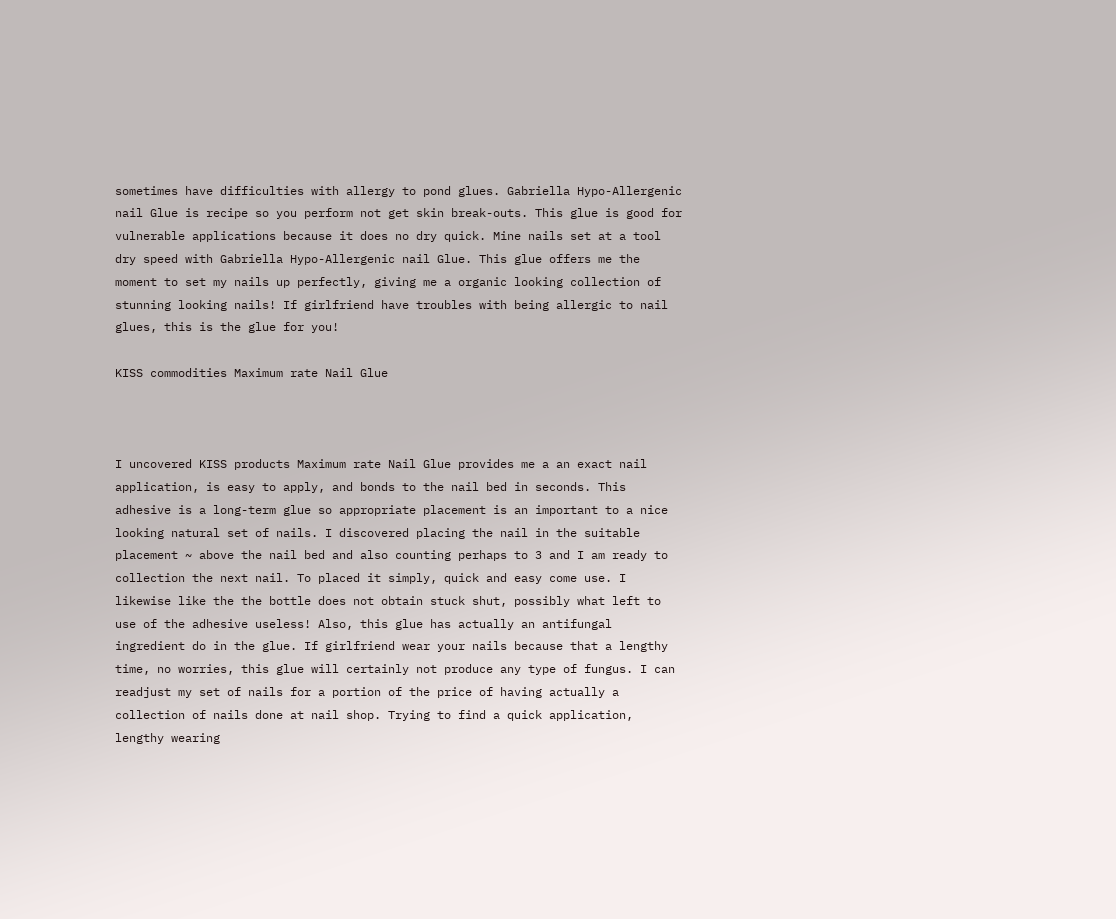sometimes have difficulties with allergy to pond glues. Gabriella Hypo-Allergenic nail Glue is recipe so you perform not get skin break-outs. This glue is good for vulnerable applications because it does no dry quick. Mine nails set at a tool dry speed with Gabriella Hypo-Allergenic nail Glue. This glue offers me the moment to set my nails up perfectly, giving me a organic looking collection of stunning looking nails! If girlfriend have troubles with being allergic to nail glues, this is the glue for you!

KISS commodities Maximum rate Nail Glue



I uncovered KISS products Maximum rate Nail Glue provides me a an exact nail application, is easy to apply, and bonds to the nail bed in seconds. This adhesive is a long-term glue so appropriate placement is an important to a nice looking natural set of nails. I discovered placing the nail in the suitable placement ~ above the nail bed and also counting perhaps to 3 and I am ready to collection the next nail. To placed it simply, quick and easy come use. I likewise like the the bottle does not obtain stuck shut, possibly what left to use of the adhesive useless! Also, this glue has actually an antifungal ingredient do in the glue. If girlfriend wear your nails because that a lengthy time, no worries, this glue will certainly not produce any type of fungus. I can readjust my set of nails for a portion of the price of having actually a collection of nails done at nail shop. Trying to find a quick application, lengthy wearing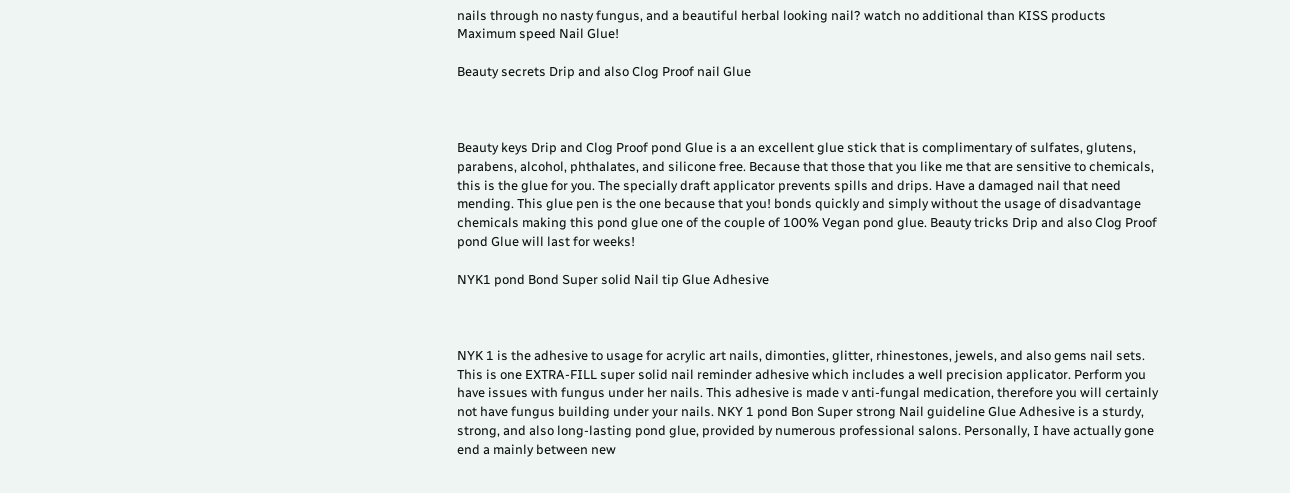nails through no nasty fungus, and a beautiful herbal looking nail? watch no additional than KISS products Maximum speed Nail Glue!

Beauty secrets Drip and also Clog Proof nail Glue



Beauty keys Drip and Clog Proof pond Glue is a an excellent glue stick that is complimentary of sulfates, glutens, parabens, alcohol, phthalates, and silicone free. Because that those that you like me that are sensitive to chemicals, this is the glue for you. The specially draft applicator prevents spills and drips. Have a damaged nail that need mending. This glue pen is the one because that you! bonds quickly and simply without the usage of disadvantage chemicals making this pond glue one of the couple of 100% Vegan pond glue. Beauty tricks Drip and also Clog Proof pond Glue will last for weeks!

NYK1 pond Bond Super solid Nail tip Glue Adhesive



NYK 1 is the adhesive to usage for acrylic art nails, dimonties, glitter, rhinestones, jewels, and also gems nail sets. This is one EXTRA-FILL super solid nail reminder adhesive which includes a well precision applicator. Perform you have issues with fungus under her nails. This adhesive is made v anti-fungal medication, therefore you will certainly not have fungus building under your nails. NKY 1 pond Bon Super strong Nail guideline Glue Adhesive is a sturdy, strong, and also long-lasting pond glue, provided by numerous professional salons. Personally, I have actually gone end a mainly between new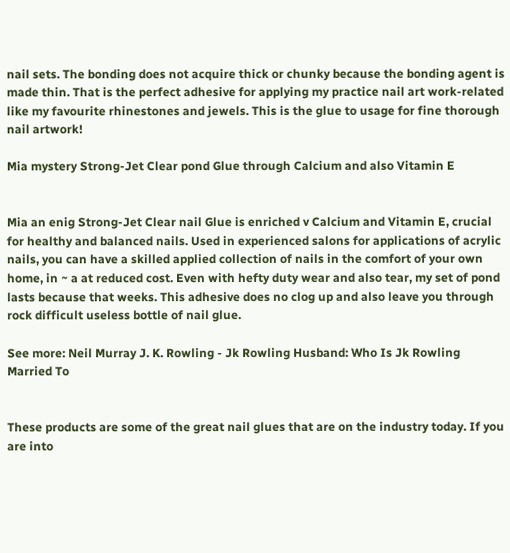nail sets. The bonding does not acquire thick or chunky because the bonding agent is made thin. That is the perfect adhesive for applying my practice nail art work-related like my favourite rhinestones and jewels. This is the glue to usage for fine thorough nail artwork!

Mia mystery Strong-Jet Clear pond Glue through Calcium and also Vitamin E


Mia an enig Strong-Jet Clear nail Glue is enriched v Calcium and Vitamin E, crucial for healthy and balanced nails. Used in experienced salons for applications of acrylic nails, you can have a skilled applied collection of nails in the comfort of your own home, in ~ a at reduced cost. Even with hefty duty wear and also tear, my set of pond lasts because that weeks. This adhesive does no clog up and also leave you through rock difficult useless bottle of nail glue.

See more: Neil Murray J. K. Rowling - Jk Rowling Husband: Who Is Jk Rowling Married To


These products are some of the great nail glues that are on the industry today. If you are into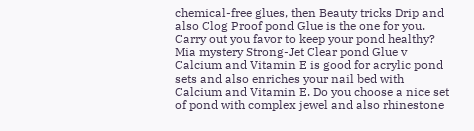chemical-free glues, then Beauty tricks Drip and also Clog Proof pond Glue is the one for you. Carry out you favor to keep your pond healthy? Mia mystery Strong-Jet Clear pond Glue v Calcium and Vitamin E is good for acrylic pond sets and also enriches your nail bed with Calcium and Vitamin E. Do you choose a nice set of pond with complex jewel and also rhinestone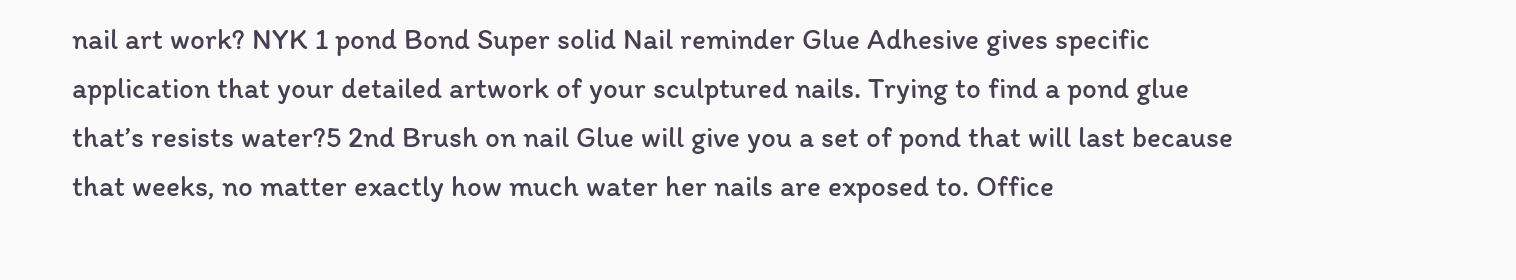nail art work? NYK 1 pond Bond Super solid Nail reminder Glue Adhesive gives specific application that your detailed artwork of your sculptured nails. Trying to find a pond glue that’s resists water?5 2nd Brush on nail Glue will give you a set of pond that will last because that weeks, no matter exactly how much water her nails are exposed to. Office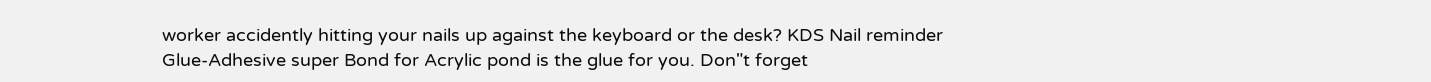worker accidently hitting your nails up against the keyboard or the desk? KDS Nail reminder Glue-Adhesive super Bond for Acrylic pond is the glue for you. Don"t forget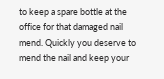to keep a spare bottle at the office for that damaged nail mend. Quickly you deserve to mend the nail and keep your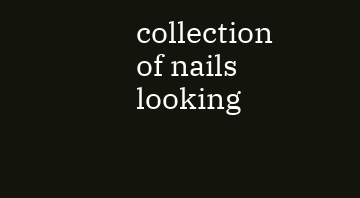collection of nails looking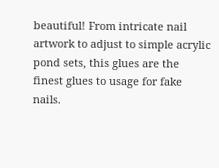beautiful! From intricate nail artwork to adjust to simple acrylic pond sets, this glues are the finest glues to usage for fake nails.